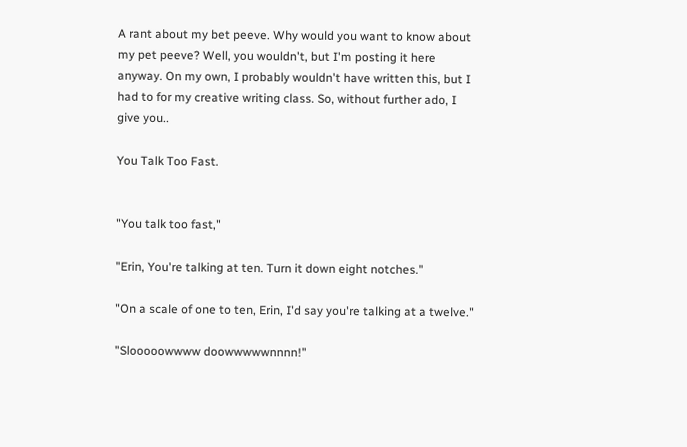A rant about my bet peeve. Why would you want to know about my pet peeve? Well, you wouldn't, but I'm posting it here anyway. On my own, I probably wouldn't have written this, but I had to for my creative writing class. So, without further ado, I give you..

You Talk Too Fast.


"You talk too fast,"

"Erin, You're talking at ten. Turn it down eight notches."

"On a scale of one to ten, Erin, I'd say you're talking at a twelve."

"Slooooowwww doowwwwwnnnn!"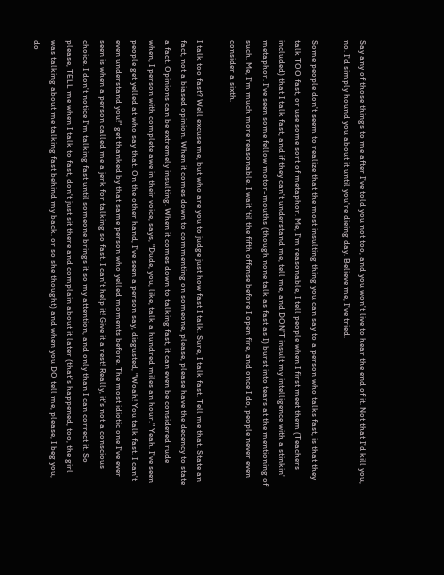Say any of those things to me after I've told you not too, and you won't live to hear the end of it. Not that I'd kill you, no. I'd simply hound you about it until you're dieing day. Believe me, I've tried.

Some people don't seem to realize that the most insulting thing you can say to a person who talks fast, is that they talk TOO fast, or use some sort of metaphor. Me, I'm reasonable, I tell people when I first meet them (Teachers included) that I talk fast, and if they can't understand me, tell me, and DON'T insult my intelligence with a stinkin' metaphor. I've seen some fellow motor-mouths (though none talk as fast as I) burst into tears at the mentioning of such. Me, I'm much more reasonable. I wait 'til the fifth offense before I open fire, and once I do, people never even consider a sixth.

I talk too fast? Well excuse me, but who are you to judge just how fast I talk. Sure, I talk fast. Tell me that. State an fact, not a biased opinion. When it comes down to commenting on someone, please, please have the decency to state a fact. Opinions can be extremely insulting. When it comes down to talking fast, it can even be considered rude when, I person with complete awe in their voice, says, "Dude, you, like, talk a hundred miles an hour." Yeah. I've seen people get yelled at who say that. On the other hand, I've seen a person say, disgusted, "Woah! You talk fast. I can't even understand you!" get thanked by that same person who yelled moments before. The most idiotic one I've ever seen is when a person called me a jerk for talking so fast. I can't help it! Give it a rest! Really, it's not a conscious choice. I don't notice I'm talking fast until someone brings it so my attention, and only than I can correct it. So please, TELL me when I talk to fast, don't just sit there and complain about it later (that's happened, too, the girl was talking about me talking fast behind my back. or so she thought) and when you DO tell me, please, I beg you, do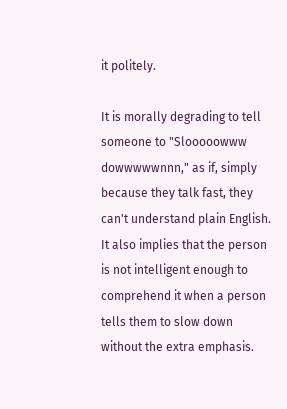it politely.

It is morally degrading to tell someone to "Slooooowww dowwwwwnnn," as if, simply because they talk fast, they can't understand plain English. It also implies that the person is not intelligent enough to comprehend it when a person tells them to slow down without the extra emphasis.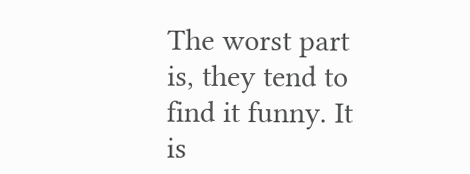The worst part is, they tend to find it funny. It is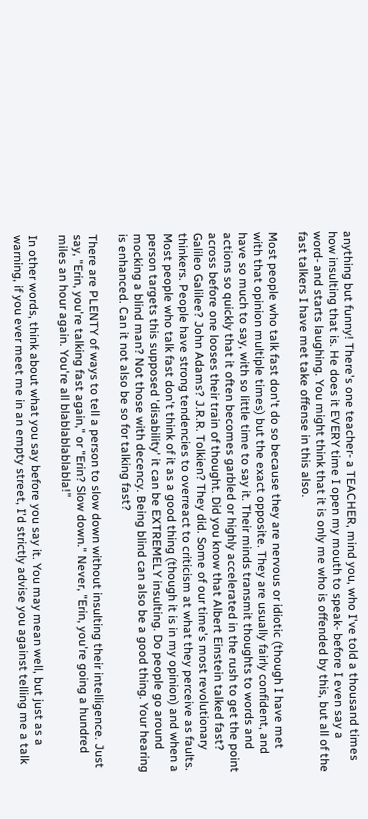anything but funny! There's one teacher- a TEACHER, mind you, who I've told a thousand times how insulting that is. He does it EVERY time I open my mouth to speak- before I even say a word- and starts laughing. You might think that it is only me who is offended by this, but all of the fast talkers I have met take offense in this also.

Most people who talk fast don't do so because they are nervous or idiotic (though I have met with that opinion multiple times) but the exact opposite. They are usually fairly confident, and have so much to say, with so little time to say it. Their minds transmit thoughts to words and actions so quickly that it often becomes garbled or highly accelerated in the rush to get the point across before one looses their train of thought. Did you know that Albert Einstein talked fast? Galileo Galilee? John Adams? J.R.R. Tolkien? They did. Some of our time's most revolutionary thinkers. People have strong tendencies to overreact to criticism at what they perceive as faults. Most people who talk fast don't think of it as a good thing (though it is in my opinion) and when a person targets this supposed 'disability' it can be EXTREMELY insulting. Do people go around mocking a blind man? Not those with decency. Being blind can also be a good thing. Your hearing is enhanced. Can it not also be so for talking fast?

There are PLENTY of ways to tell a person to slow down without insulting their intelligence. Just say, "Erin, you're talking fast again," or "Erin? Slow down." Never, "Erin, you're going a hundred miles an hour again. You're all blablablablabla!"

In other words, think about what you say before you say it. You may mean well, but just as a warning, if you ever meet me in an empty street, I'd strictly advise you against telling me a talk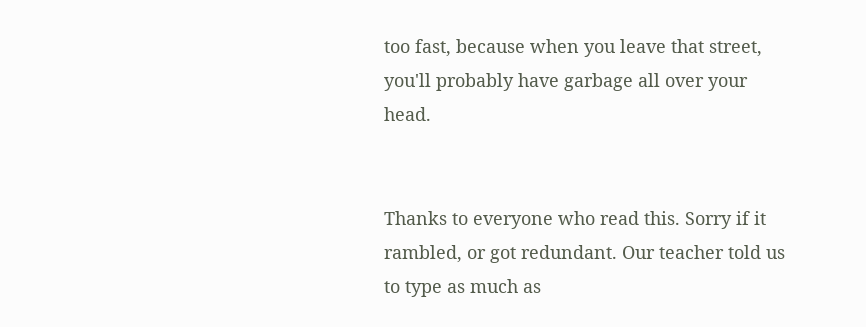too fast, because when you leave that street, you'll probably have garbage all over your head.


Thanks to everyone who read this. Sorry if it rambled, or got redundant. Our teacher told us to type as much as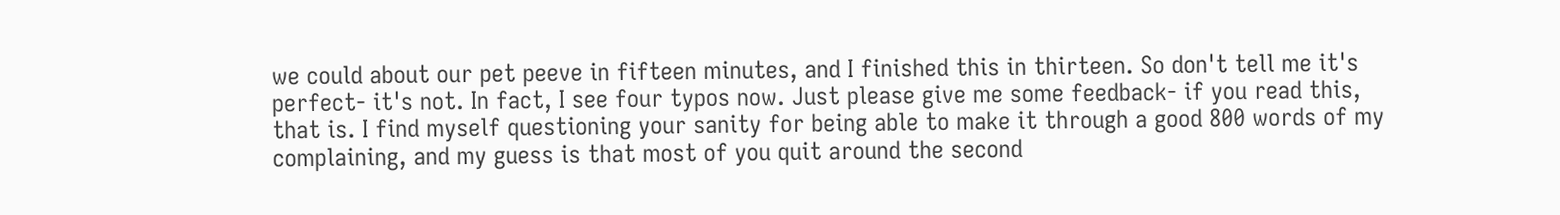we could about our pet peeve in fifteen minutes, and I finished this in thirteen. So don't tell me it's perfect- it's not. In fact, I see four typos now. Just please give me some feedback- if you read this, that is. I find myself questioning your sanity for being able to make it through a good 800 words of my complaining, and my guess is that most of you quit around the second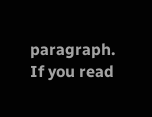paragraph. If you read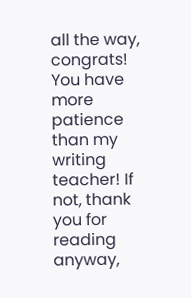all the way, congrats! You have more patience than my writing teacher! If not, thank you for reading anyway,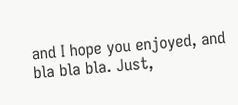and I hope you enjoyed, and bla bla bla. Just,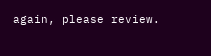again, please review.